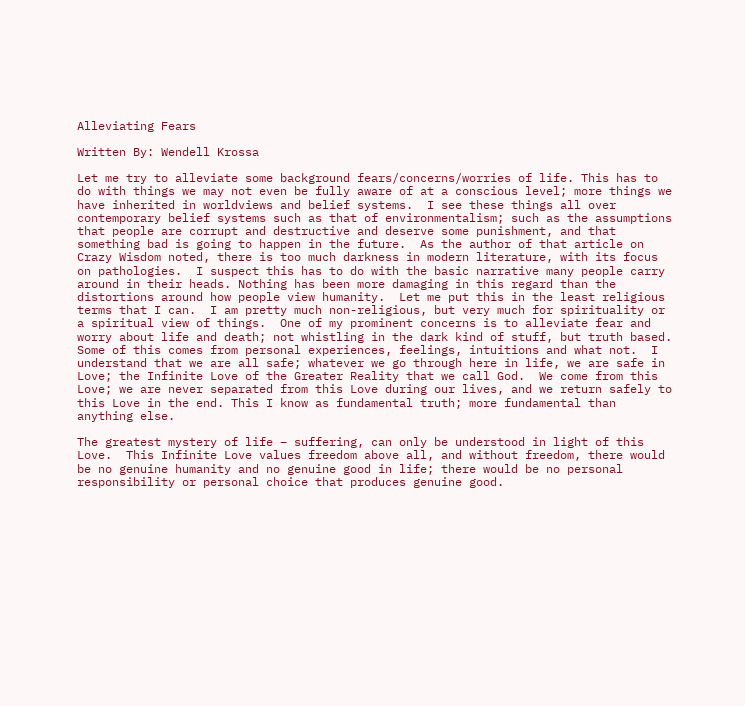Alleviating Fears

Written By: Wendell Krossa

Let me try to alleviate some background fears/concerns/worries of life. This has to do with things we may not even be fully aware of at a conscious level; more things we have inherited in worldviews and belief systems.  I see these things all over contemporary belief systems such as that of environmentalism; such as the assumptions that people are corrupt and destructive and deserve some punishment, and that something bad is going to happen in the future.  As the author of that article on Crazy Wisdom noted, there is too much darkness in modern literature, with its focus on pathologies.  I suspect this has to do with the basic narrative many people carry around in their heads. Nothing has been more damaging in this regard than the distortions around how people view humanity.  Let me put this in the least religious terms that I can.  I am pretty much non-religious, but very much for spirituality or a spiritual view of things.  One of my prominent concerns is to alleviate fear and worry about life and death; not whistling in the dark kind of stuff, but truth based.  Some of this comes from personal experiences, feelings, intuitions and what not.  I understand that we are all safe; whatever we go through here in life, we are safe in Love; the Infinite Love of the Greater Reality that we call God.  We come from this Love; we are never separated from this Love during our lives, and we return safely to this Love in the end. This I know as fundamental truth; more fundamental than anything else.

The greatest mystery of life – suffering, can only be understood in light of this Love.  This Infinite Love values freedom above all, and without freedom, there would be no genuine humanity and no genuine good in life; there would be no personal responsibility or personal choice that produces genuine good.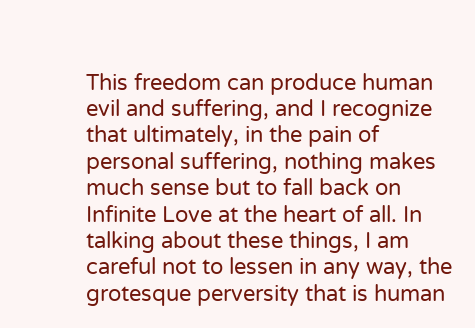This freedom can produce human evil and suffering, and I recognize that ultimately, in the pain of personal suffering, nothing makes much sense but to fall back on Infinite Love at the heart of all. In talking about these things, I am careful not to lessen in any way, the grotesque perversity that is human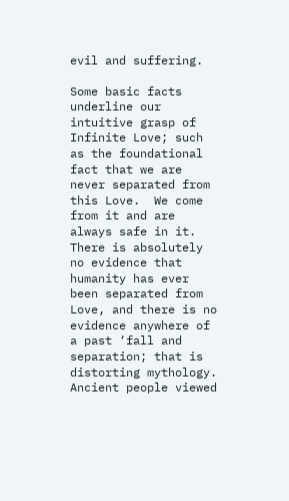evil and suffering.

Some basic facts underline our intuitive grasp of Infinite Love; such as the foundational fact that we are never separated from this Love.  We come from it and are always safe in it.  There is absolutely no evidence that humanity has ever been separated from Love, and there is no evidence anywhere of a past ‘fall and separation; that is distorting mythology.  Ancient people viewed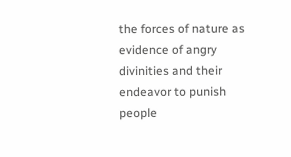the forces of nature as evidence of angry divinities and their endeavor to punish people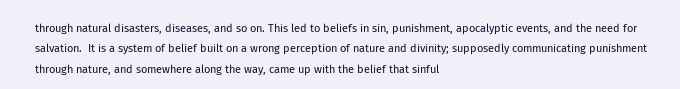through natural disasters, diseases, and so on. This led to beliefs in sin, punishment, apocalyptic events, and the need for salvation.  It is a system of belief built on a wrong perception of nature and divinity; supposedly communicating punishment through nature, and somewhere along the way, came up with the belief that sinful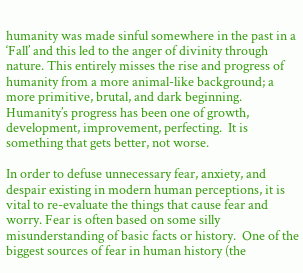humanity was made sinful somewhere in the past in a ‘Fall’ and this led to the anger of divinity through nature. This entirely misses the rise and progress of humanity from a more animal-like background; a more primitive, brutal, and dark beginning.  Humanity’s progress has been one of growth, development, improvement, perfecting.  It is something that gets better, not worse.

In order to defuse unnecessary fear, anxiety, and despair existing in modern human perceptions, it is vital to re-evaluate the things that cause fear and worry. Fear is often based on some silly misunderstanding of basic facts or history.  One of the biggest sources of fear in human history (the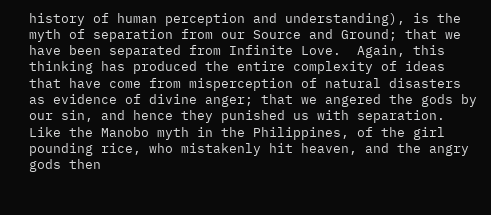history of human perception and understanding), is the myth of separation from our Source and Ground; that we have been separated from Infinite Love.  Again, this thinking has produced the entire complexity of ideas that have come from misperception of natural disasters as evidence of divine anger; that we angered the gods by our sin, and hence they punished us with separation.  Like the Manobo myth in the Philippines, of the girl pounding rice, who mistakenly hit heaven, and the angry gods then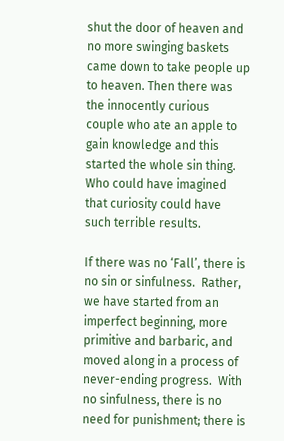shut the door of heaven and no more swinging baskets came down to take people up to heaven. Then there was the innocently curious couple who ate an apple to gain knowledge and this started the whole sin thing.  Who could have imagined that curiosity could have such terrible results.

If there was no ‘Fall’, there is no sin or sinfulness.  Rather, we have started from an imperfect beginning, more primitive and barbaric, and moved along in a process of never-ending progress.  With no sinfulness, there is no need for punishment; there is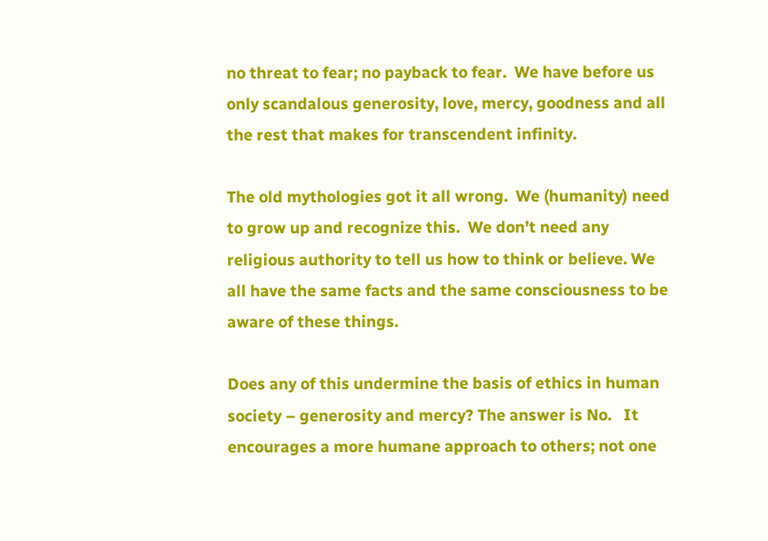no threat to fear; no payback to fear.  We have before us only scandalous generosity, love, mercy, goodness and all the rest that makes for transcendent infinity.

The old mythologies got it all wrong.  We (humanity) need to grow up and recognize this.  We don’t need any religious authority to tell us how to think or believe. We all have the same facts and the same consciousness to be aware of these things.

Does any of this undermine the basis of ethics in human society – generosity and mercy? The answer is No.   It encourages a more humane approach to others; not one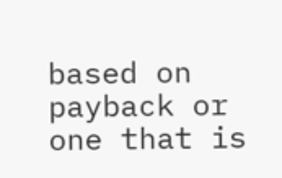based on payback or one that is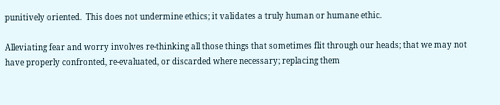punitively oriented.  This does not undermine ethics; it validates a truly human or humane ethic.

Alleviating fear and worry involves re-thinking all those things that sometimes flit through our heads; that we may not have properly confronted, re-evaluated, or discarded where necessary; replacing them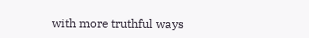with more truthful ways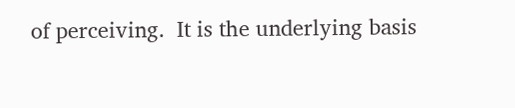of perceiving.  It is the underlying basis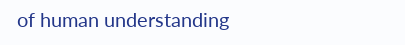of human understanding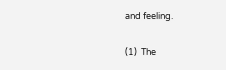and feeling.

(1)  The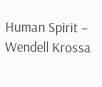Human Spirit – Wendell Krossa